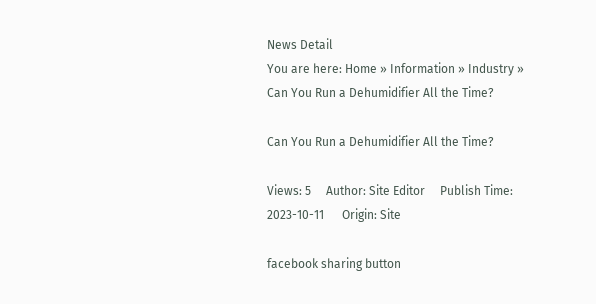News Detail
You are here: Home » Information » Industry » Can You Run a Dehumidifier All the Time?

Can You Run a Dehumidifier All the Time?

Views: 5     Author: Site Editor     Publish Time: 2023-10-11      Origin: Site

facebook sharing button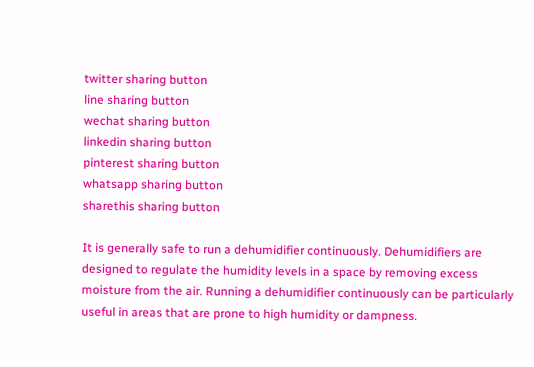twitter sharing button
line sharing button
wechat sharing button
linkedin sharing button
pinterest sharing button
whatsapp sharing button
sharethis sharing button

It is generally safe to run a dehumidifier continuously. Dehumidifiers are designed to regulate the humidity levels in a space by removing excess moisture from the air. Running a dehumidifier continuously can be particularly useful in areas that are prone to high humidity or dampness.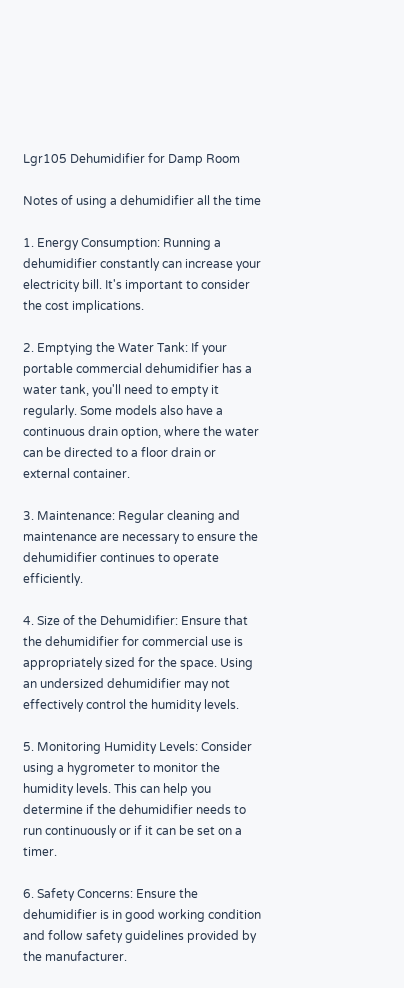Lgr105 Dehumidifier for Damp Room

Notes of using a dehumidifier all the time

1. Energy Consumption: Running a dehumidifier constantly can increase your electricity bill. It's important to consider the cost implications.

2. Emptying the Water Tank: If your portable commercial dehumidifier has a water tank, you'll need to empty it regularly. Some models also have a continuous drain option, where the water can be directed to a floor drain or external container.

3. Maintenance: Regular cleaning and maintenance are necessary to ensure the dehumidifier continues to operate efficiently.

4. Size of the Dehumidifier: Ensure that the dehumidifier for commercial use is appropriately sized for the space. Using an undersized dehumidifier may not effectively control the humidity levels.

5. Monitoring Humidity Levels: Consider using a hygrometer to monitor the humidity levels. This can help you determine if the dehumidifier needs to run continuously or if it can be set on a timer.

6. Safety Concerns: Ensure the dehumidifier is in good working condition and follow safety guidelines provided by the manufacturer.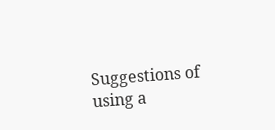Suggestions of using a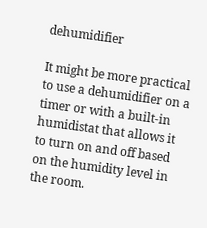dehumidifier

It might be more practical to use a dehumidifier on a timer or with a built-in humidistat that allows it to turn on and off based on the humidity level in the room.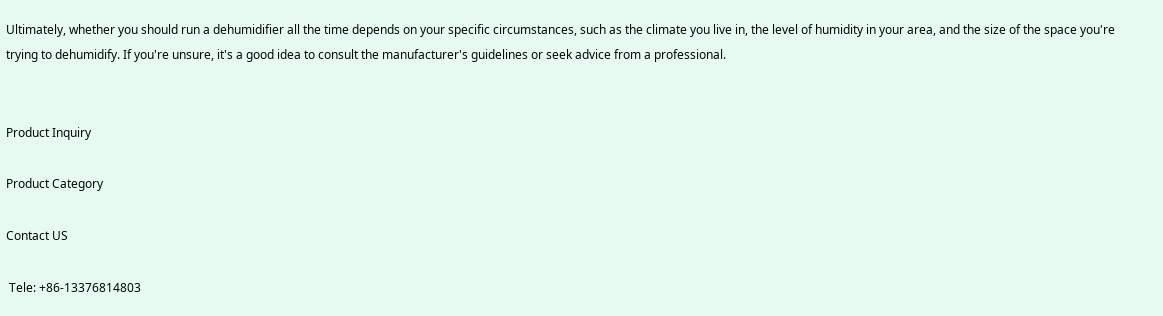Ultimately, whether you should run a dehumidifier all the time depends on your specific circumstances, such as the climate you live in, the level of humidity in your area, and the size of the space you're trying to dehumidify. If you're unsure, it's a good idea to consult the manufacturer's guidelines or seek advice from a professional.


Product Inquiry

Product Category

Contact US

 Tele: +86-13376814803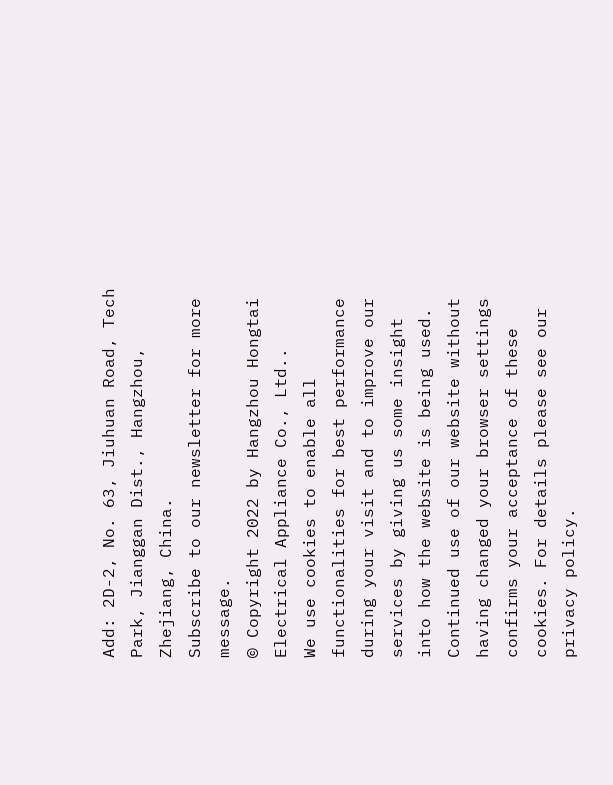Add: 2D-2, No. 63, Jiuhuan Road, Tech Park, Jianggan Dist., Hangzhou, Zhejiang, China.
Subscribe to our newsletter for more message.
© Copyright 2022 by Hangzhou Hongtai Electrical Appliance Co., Ltd..
We use cookies to enable all functionalities for best performance during your visit and to improve our services by giving us some insight into how the website is being used. Continued use of our website without having changed your browser settings confirms your acceptance of these cookies. For details please see our privacy policy.